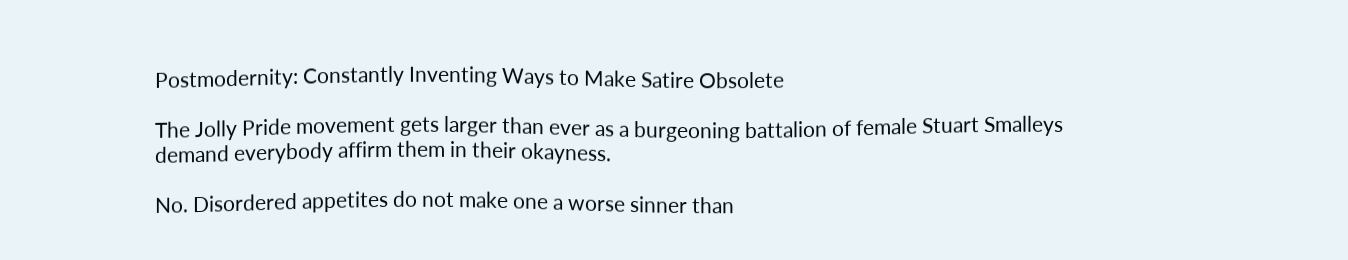Postmodernity: Constantly Inventing Ways to Make Satire Obsolete

The Jolly Pride movement gets larger than ever as a burgeoning battalion of female Stuart Smalleys demand everybody affirm them in their okayness.

No. Disordered appetites do not make one a worse sinner than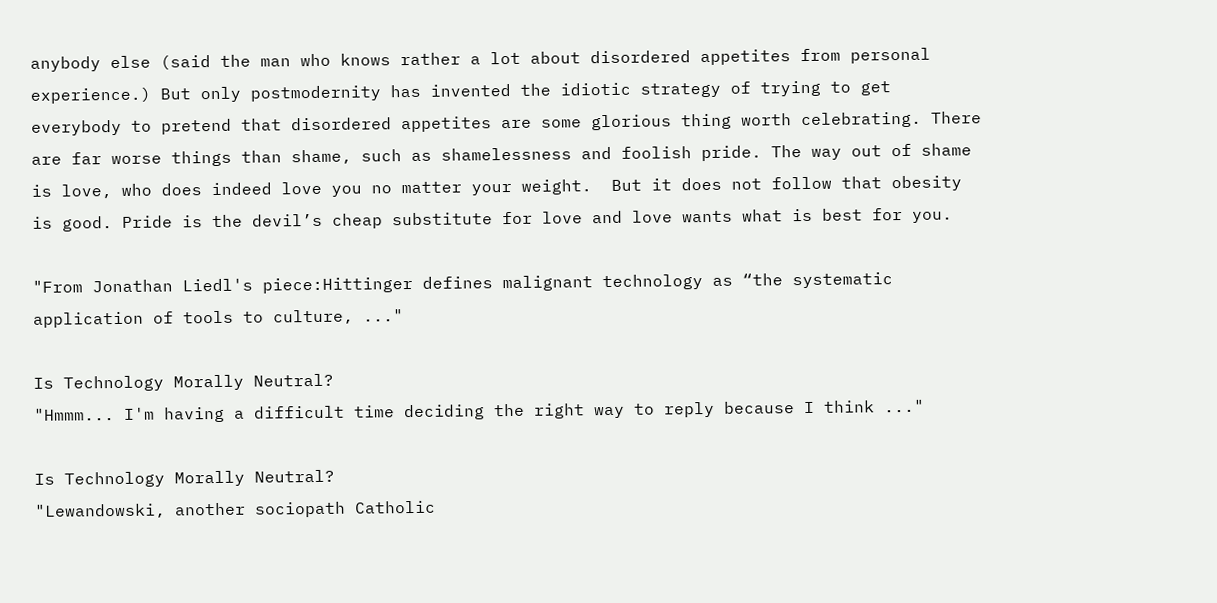anybody else (said the man who knows rather a lot about disordered appetites from personal experience.) But only postmodernity has invented the idiotic strategy of trying to get everybody to pretend that disordered appetites are some glorious thing worth celebrating. There are far worse things than shame, such as shamelessness and foolish pride. The way out of shame is love, who does indeed love you no matter your weight.  But it does not follow that obesity is good. Pride is the devil’s cheap substitute for love and love wants what is best for you.

"From Jonathan Liedl's piece:Hittinger defines malignant technology as “the systematic application of tools to culture, ..."

Is Technology Morally Neutral?
"Hmmm... I'm having a difficult time deciding the right way to reply because I think ..."

Is Technology Morally Neutral?
"Lewandowski, another sociopath Catholic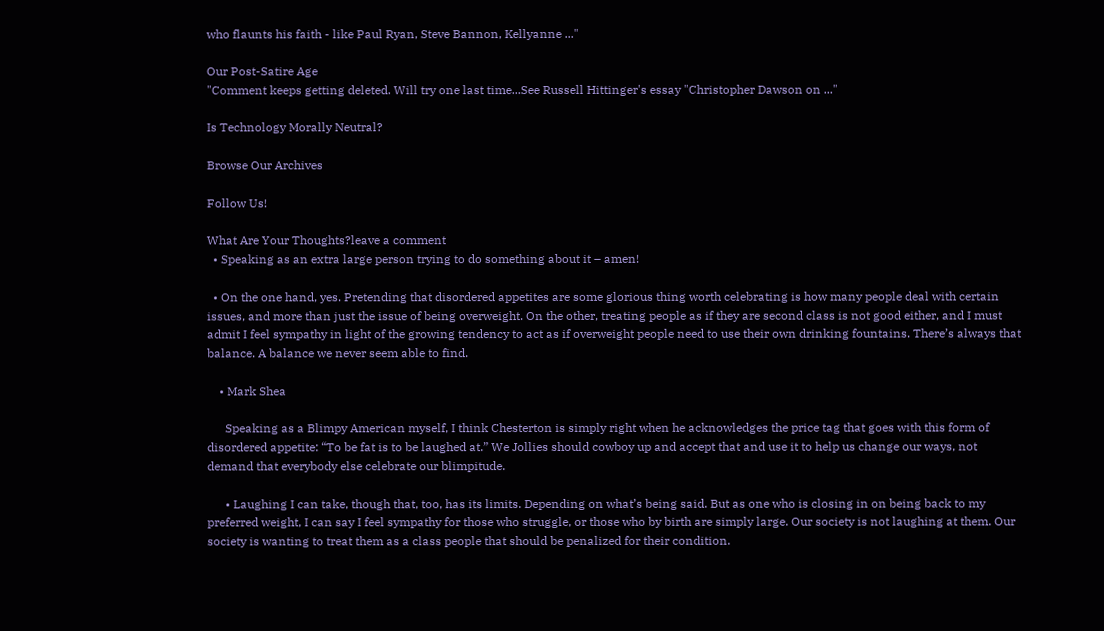who flaunts his faith - like Paul Ryan, Steve Bannon, Kellyanne ..."

Our Post-Satire Age
"Comment keeps getting deleted. Will try one last time...See Russell Hittinger's essay "Christopher Dawson on ..."

Is Technology Morally Neutral?

Browse Our Archives

Follow Us!

What Are Your Thoughts?leave a comment
  • Speaking as an extra large person trying to do something about it – amen!

  • On the one hand, yes. Pretending that disordered appetites are some glorious thing worth celebrating is how many people deal with certain issues, and more than just the issue of being overweight. On the other, treating people as if they are second class is not good either, and I must admit I feel sympathy in light of the growing tendency to act as if overweight people need to use their own drinking fountains. There’s always that balance. A balance we never seem able to find.

    • Mark Shea

      Speaking as a Blimpy American myself, I think Chesterton is simply right when he acknowledges the price tag that goes with this form of disordered appetite: “To be fat is to be laughed at.” We Jollies should cowboy up and accept that and use it to help us change our ways, not demand that everybody else celebrate our blimpitude.

      • Laughing I can take, though that, too, has its limits. Depending on what’s being said. But as one who is closing in on being back to my preferred weight, I can say I feel sympathy for those who struggle, or those who by birth are simply large. Our society is not laughing at them. Our society is wanting to treat them as a class people that should be penalized for their condition.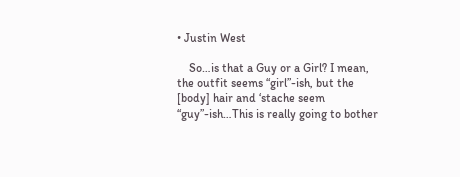• Justin West

    So…is that a Guy or a Girl? I mean, the outfit seems “girl”-ish, but the [body] hair and ‘stache seem “guy”-ish…This is really going to bother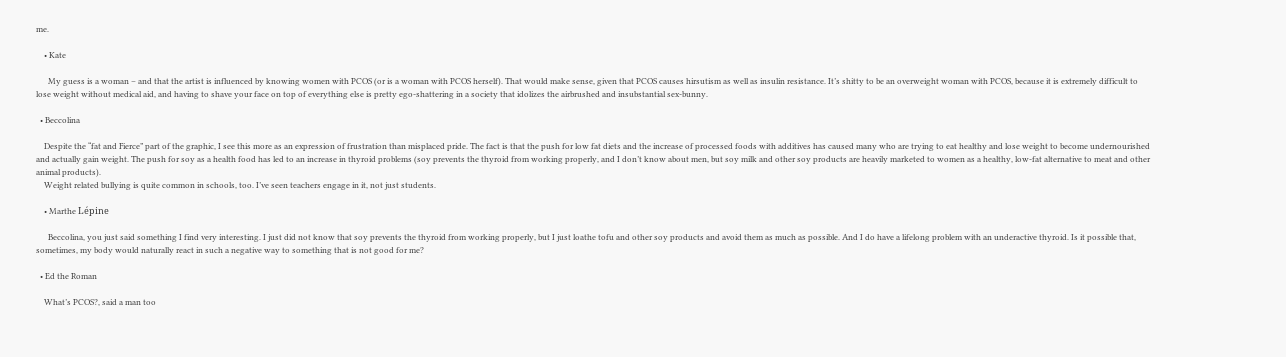me.

    • Kate

      My guess is a woman – and that the artist is influenced by knowing women with PCOS (or is a woman with PCOS herself). That would make sense, given that PCOS causes hirsutism as well as insulin resistance. It’s shitty to be an overweight woman with PCOS, because it is extremely difficult to lose weight without medical aid, and having to shave your face on top of everything else is pretty ego-shattering in a society that idolizes the airbrushed and insubstantial sex-bunny.

  • Beccolina

    Despite the “fat and Fierce” part of the graphic, I see this more as an expression of frustration than misplaced pride. The fact is that the push for low fat diets and the increase of processed foods with additives has caused many who are trying to eat healthy and lose weight to become undernourished and actually gain weight. The push for soy as a health food has led to an increase in thyroid problems (soy prevents the thyroid from working properly, and I don’t know about men, but soy milk and other soy products are heavily marketed to women as a healthy, low-fat alternative to meat and other animal products).
    Weight related bullying is quite common in schools, too. I’ve seen teachers engage in it, not just students.

    • Marthe Lépine

      Beccolina, you just said something I find very interesting. I just did not know that soy prevents the thyroid from working properly, but I just loathe tofu and other soy products and avoid them as much as possible. And I do have a lifelong problem with an underactive thyroid. Is it possible that, sometimes, my body would naturally react in such a negative way to something that is not good for me?

  • Ed the Roman

    What’s PCOS?, said a man too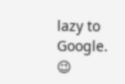lazy to Google. 😉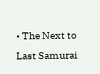• The Next to Last Samurai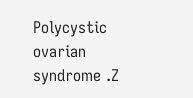Polycystic ovarian syndrome .Z